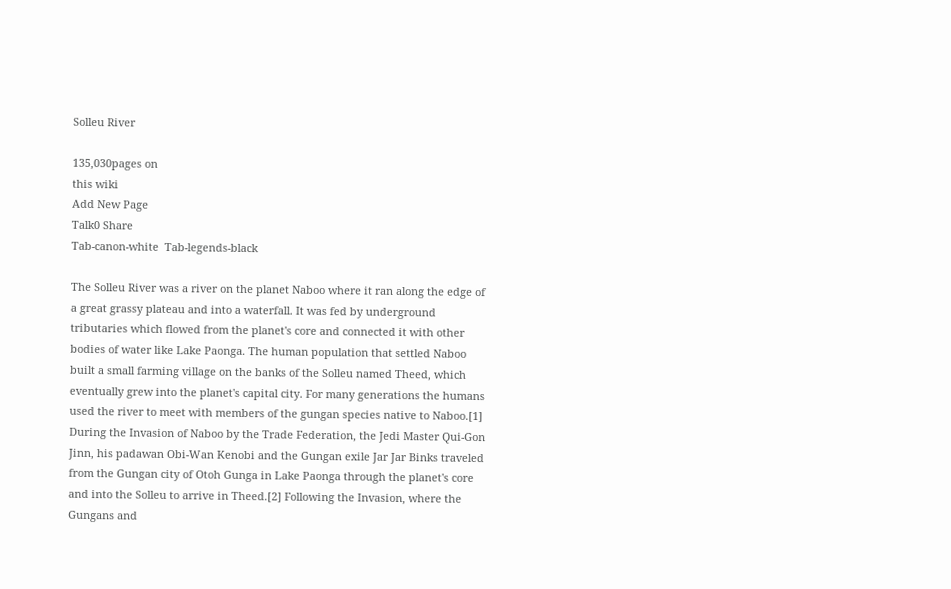Solleu River

135,030pages on
this wiki
Add New Page
Talk0 Share
Tab-canon-white  Tab-legends-black

The Solleu River was a river on the planet Naboo where it ran along the edge of a great grassy plateau and into a waterfall. It was fed by underground tributaries which flowed from the planet's core and connected it with other bodies of water like Lake Paonga. The human population that settled Naboo built a small farming village on the banks of the Solleu named Theed, which eventually grew into the planet's capital city. For many generations the humans used the river to meet with members of the gungan species native to Naboo.[1] During the Invasion of Naboo by the Trade Federation, the Jedi Master Qui-Gon Jinn, his padawan Obi-Wan Kenobi and the Gungan exile Jar Jar Binks traveled from the Gungan city of Otoh Gunga in Lake Paonga through the planet's core and into the Solleu to arrive in Theed.[2] Following the Invasion, where the Gungans and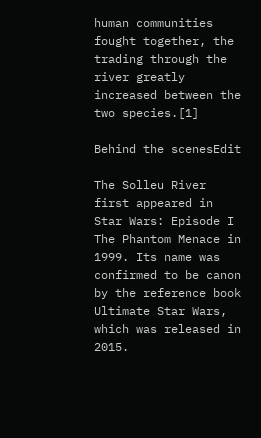human communities fought together, the trading through the river greatly increased between the two species.[1]

Behind the scenesEdit

The Solleu River first appeared in Star Wars: Episode I The Phantom Menace in 1999. Its name was confirmed to be canon by the reference book Ultimate Star Wars, which was released in 2015.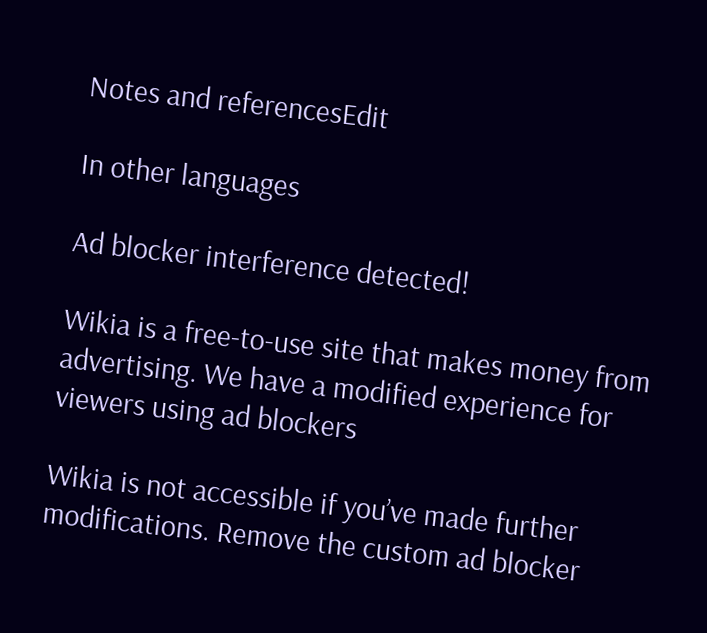Notes and referencesEdit

In other languages

Ad blocker interference detected!

Wikia is a free-to-use site that makes money from advertising. We have a modified experience for viewers using ad blockers

Wikia is not accessible if you’ve made further modifications. Remove the custom ad blocker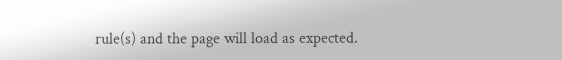rule(s) and the page will load as expected.